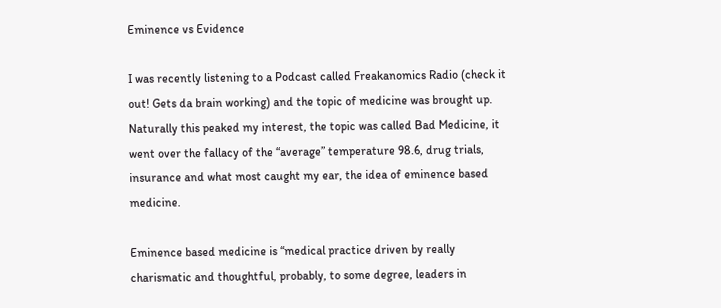Eminence vs Evidence

I was recently listening to a Podcast called Freakanomics Radio (check it out! Gets da brain working) and the topic of medicine was brought up. Naturally this peaked my interest, the topic was called Bad Medicine, it went over the fallacy of the “average” temperature 98.6, drug trials, insurance and what most caught my ear, the idea of eminence based medicine.

Eminence based medicine is “medical practice driven by really charismatic and thoughtful, probably, to some degree, leaders in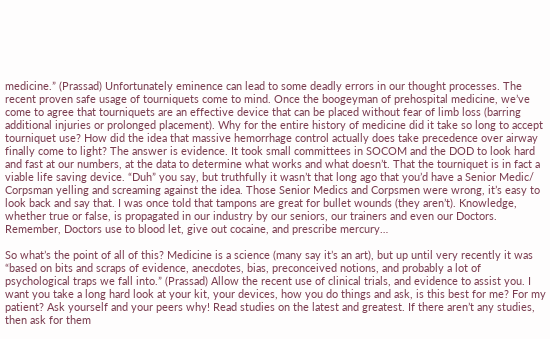medicine.” (Prassad) Unfortunately eminence can lead to some deadly errors in our thought processes. The recent proven safe usage of tourniquets come to mind. Once the boogeyman of prehospital medicine, we’ve come to agree that tourniquets are an effective device that can be placed without fear of limb loss (barring additional injuries or prolonged placement). Why for the entire history of medicine did it take so long to accept tourniquet use? How did the idea that massive hemorrhage control actually does take precedence over airway finally come to light? The answer is evidence. It took small committees in SOCOM and the DOD to look hard and fast at our numbers, at the data to determine what works and what doesn’t. That the tourniquet is in fact a viable life saving device. “Duh” you say, but truthfully it wasn’t that long ago that you’d have a Senior Medic/ Corpsman yelling and screaming against the idea. Those Senior Medics and Corpsmen were wrong, it’s easy to look back and say that. I was once told that tampons are great for bullet wounds (they aren’t). Knowledge, whether true or false, is propagated in our industry by our seniors, our trainers and even our Doctors. Remember, Doctors use to blood let, give out cocaine, and prescribe mercury…

So what’s the point of all of this? Medicine is a science (many say it’s an art), but up until very recently it was “based on bits and scraps of evidence, anecdotes, bias, preconceived notions, and probably a lot of psychological traps we fall into.” (Prassad) Allow the recent use of clinical trials, and evidence to assist you. I want you take a long hard look at your kit, your devices, how you do things and ask, is this best for me? For my patient? Ask yourself and your peers why! Read studies on the latest and greatest. If there aren’t any studies, then ask for them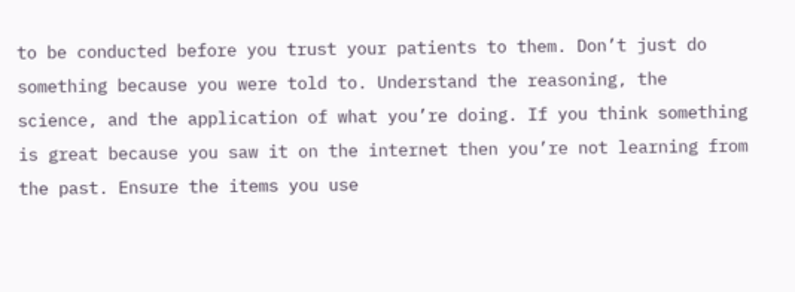to be conducted before you trust your patients to them. Don’t just do something because you were told to. Understand the reasoning, the science, and the application of what you’re doing. If you think something is great because you saw it on the internet then you’re not learning from the past. Ensure the items you use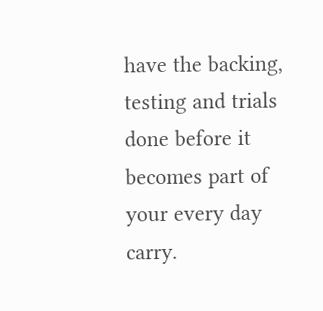have the backing, testing and trials done before it becomes part of your every day carry.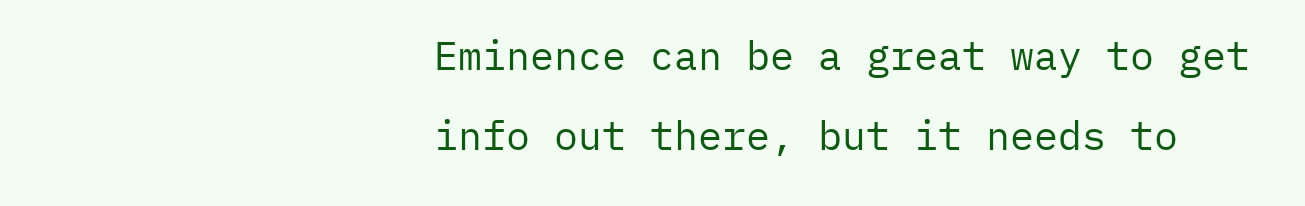Eminence can be a great way to get info out there, but it needs to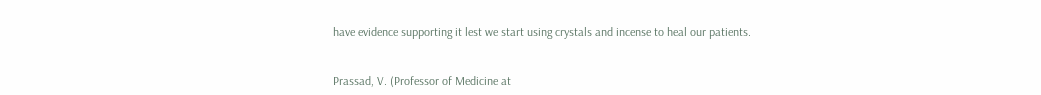have evidence supporting it lest we start using crystals and incense to heal our patients.


Prassad, V. (Professor of Medicine at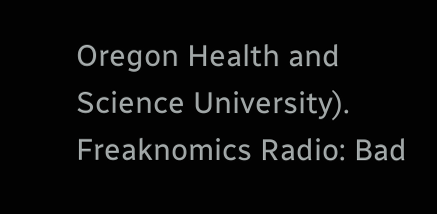Oregon Health and Science University). Freaknomics Radio: Bad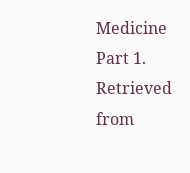Medicine Part 1. Retrieved from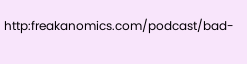http:freakanomics.com/podcast/bad-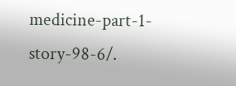medicine-part-1-story-98-6/.